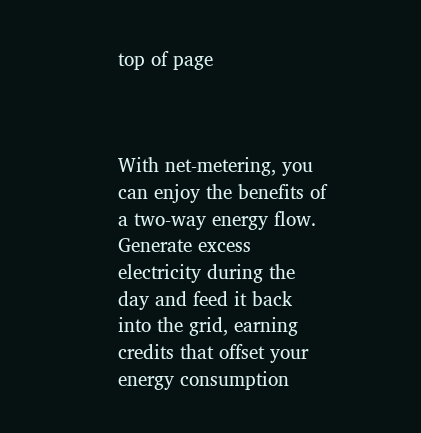top of page



With net-metering, you can enjoy the benefits of a two-way energy flow. Generate excess electricity during the day and feed it back into the grid, earning credits that offset your energy consumption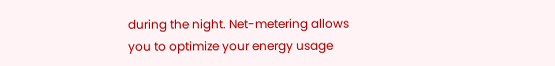during the night. Net-metering allows you to optimize your energy usage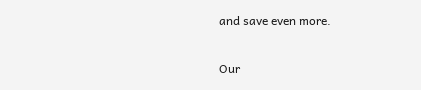and save even more.

Our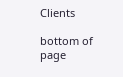Clients

bottom of page